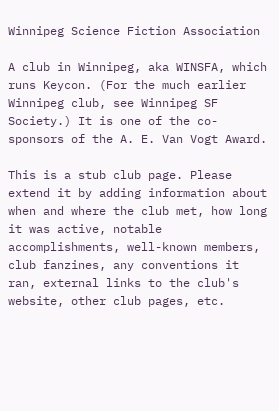Winnipeg Science Fiction Association

A club in Winnipeg, aka WINSFA, which runs Keycon. (For the much earlier Winnipeg club, see Winnipeg SF Society.) It is one of the co-sponsors of the A. E. Van Vogt Award.

This is a stub club page. Please extend it by adding information about when and where the club met, how long it was active, notable accomplishments, well-known members, club fanzines, any conventions it ran, external links to the club's website, other club pages, etc.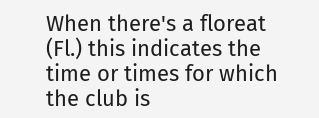When there's a floreat (Fl.) this indicates the time or times for which the club is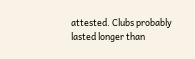attested. Clubs probably lasted longer than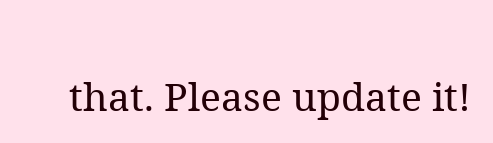that. Please update it!